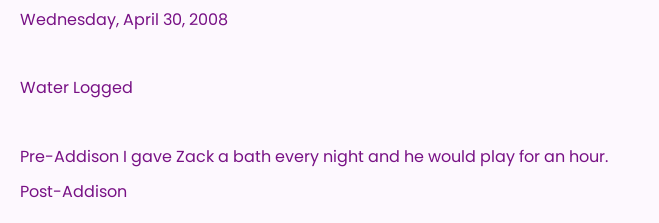Wednesday, April 30, 2008

Water Logged

Pre-Addison I gave Zack a bath every night and he would play for an hour. Post-Addison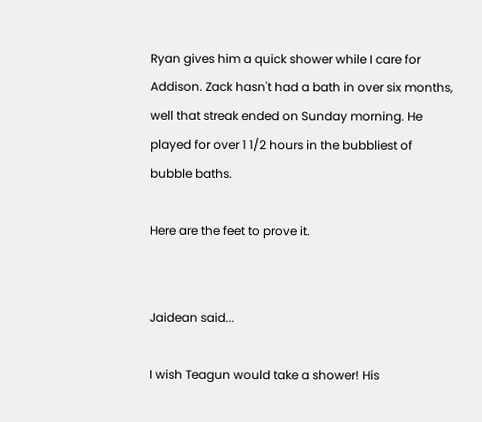Ryan gives him a quick shower while I care for Addison. Zack hasn't had a bath in over six months, well that streak ended on Sunday morning. He played for over 1 1/2 hours in the bubbliest of bubble baths.

Here are the feet to prove it.


Jaidean said...

I wish Teagun would take a shower! His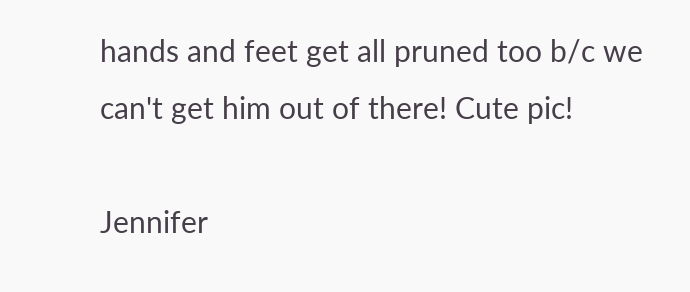hands and feet get all pruned too b/c we can't get him out of there! Cute pic!

Jennifer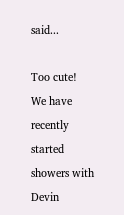said...

Too cute! We have recently started showers with Devin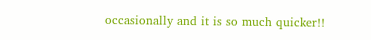occasionally and it is so much quicker!!